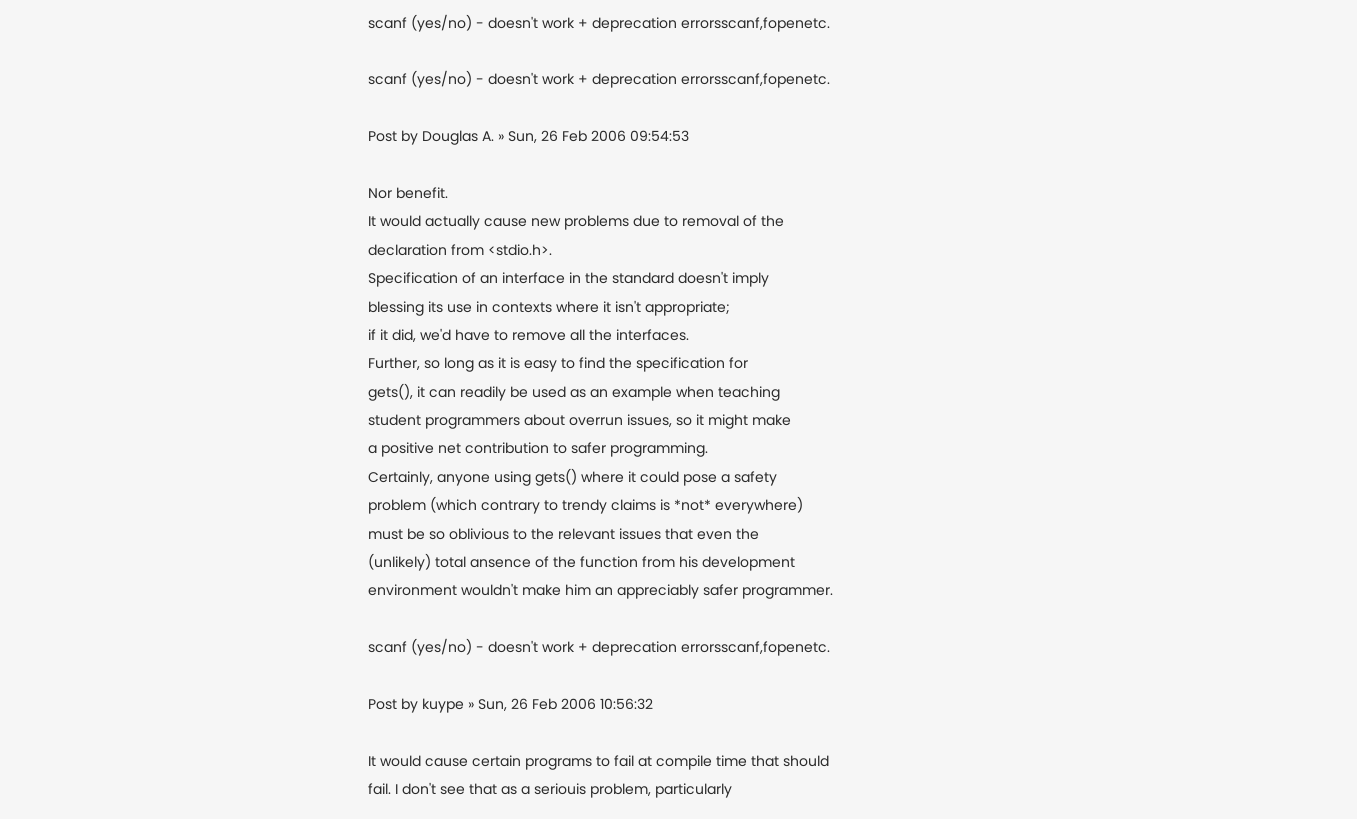scanf (yes/no) - doesn't work + deprecation errorsscanf,fopenetc.

scanf (yes/no) - doesn't work + deprecation errorsscanf,fopenetc.

Post by Douglas A. » Sun, 26 Feb 2006 09:54:53

Nor benefit.
It would actually cause new problems due to removal of the
declaration from <stdio.h>.
Specification of an interface in the standard doesn't imply
blessing its use in contexts where it isn't appropriate;
if it did, we'd have to remove all the interfaces.
Further, so long as it is easy to find the specification for
gets(), it can readily be used as an example when teaching
student programmers about overrun issues, so it might make
a positive net contribution to safer programming.
Certainly, anyone using gets() where it could pose a safety
problem (which contrary to trendy claims is *not* everywhere)
must be so oblivious to the relevant issues that even the
(unlikely) total ansence of the function from his development
environment wouldn't make him an appreciably safer programmer.

scanf (yes/no) - doesn't work + deprecation errorsscanf,fopenetc.

Post by kuype » Sun, 26 Feb 2006 10:56:32

It would cause certain programs to fail at compile time that should
fail. I don't see that as a seriouis problem, particularly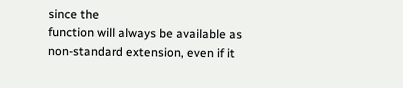since the
function will always be available as non-standard extension, even if it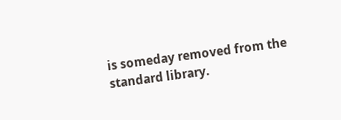is someday removed from the standard library.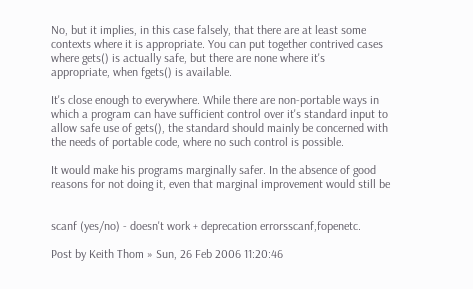No, but it implies, in this case falsely, that there are at least some
contexts where it is appropriate. You can put together contrived cases
where gets() is actually safe, but there are none where it's
appropriate, when fgets() is available.

It's close enough to everywhere. While there are non-portable ways in
which a program can have sufficient control over it's standard input to
allow safe use of gets(), the standard should mainly be concerned with
the needs of portable code, where no such control is possible.

It would make his programs marginally safer. In the absence of good
reasons for not doing it, even that marginal improvement would still be


scanf (yes/no) - doesn't work + deprecation errorsscanf,fopenetc.

Post by Keith Thom » Sun, 26 Feb 2006 11:20:46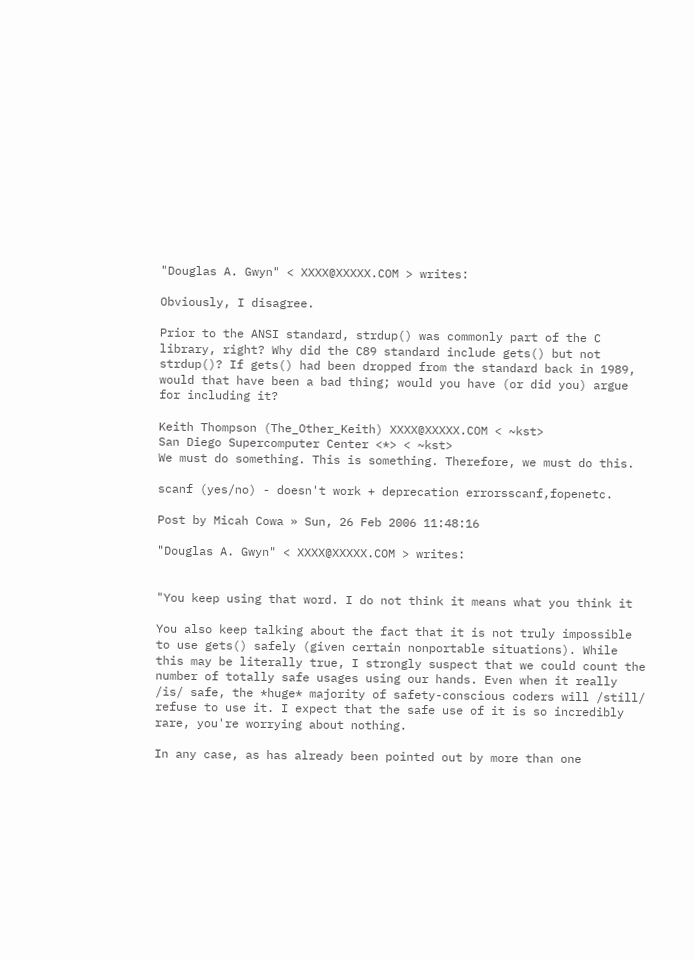"Douglas A. Gwyn" < XXXX@XXXXX.COM > writes:

Obviously, I disagree.

Prior to the ANSI standard, strdup() was commonly part of the C
library, right? Why did the C89 standard include gets() but not
strdup()? If gets() had been dropped from the standard back in 1989,
would that have been a bad thing; would you have (or did you) argue
for including it?

Keith Thompson (The_Other_Keith) XXXX@XXXXX.COM < ~kst>
San Diego Supercomputer Center <*> < ~kst>
We must do something. This is something. Therefore, we must do this.

scanf (yes/no) - doesn't work + deprecation errorsscanf,fopenetc.

Post by Micah Cowa » Sun, 26 Feb 2006 11:48:16

"Douglas A. Gwyn" < XXXX@XXXXX.COM > writes:


"You keep using that word. I do not think it means what you think it

You also keep talking about the fact that it is not truly impossible
to use gets() safely (given certain nonportable situations). While
this may be literally true, I strongly suspect that we could count the
number of totally safe usages using our hands. Even when it really
/is/ safe, the *huge* majority of safety-conscious coders will /still/
refuse to use it. I expect that the safe use of it is so incredibly
rare, you're worrying about nothing.

In any case, as has already been pointed out by more than one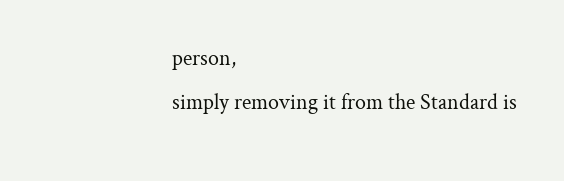person,
simply removing it from the Standard is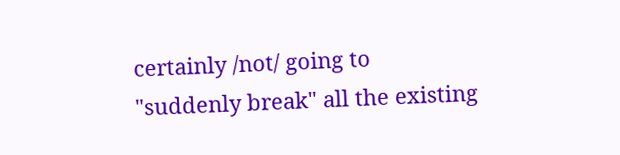certainly /not/ going to
"suddenly break" all the existing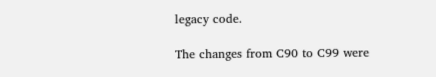legacy code.

The changes from C90 to C99 were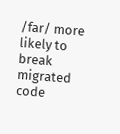/far/ more likely to break migrated
code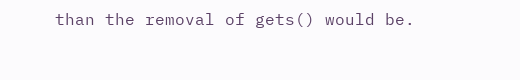than the removal of gets() would be.